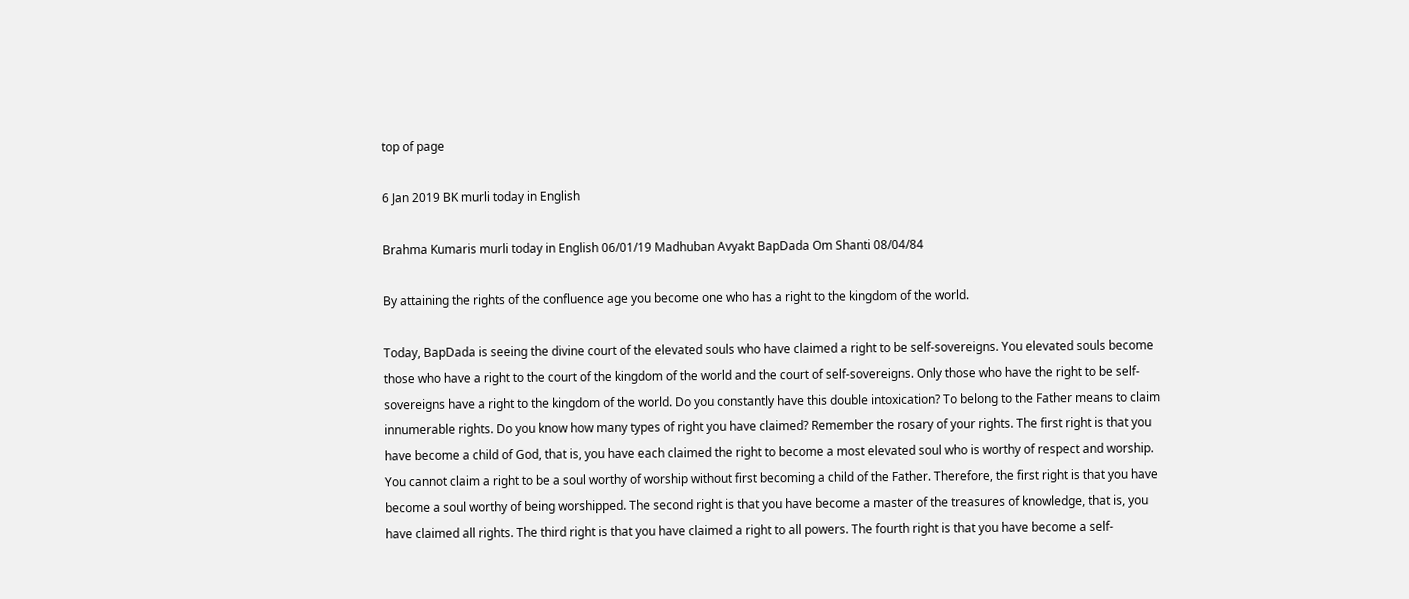top of page

6 Jan 2019 BK murli today in English

Brahma Kumaris murli today in English 06/01/19 Madhuban Avyakt BapDada Om Shanti 08/04/84

By attaining the rights of the confluence age you become one who has a right to the kingdom of the world.

Today, BapDada is seeing the divine court of the elevated souls who have claimed a right to be self-sovereigns. You elevated souls become those who have a right to the court of the kingdom of the world and the court of self-sovereigns. Only those who have the right to be self-sovereigns have a right to the kingdom of the world. Do you constantly have this double intoxication? To belong to the Father means to claim innumerable rights. Do you know how many types of right you have claimed? Remember the rosary of your rights. The first right is that you have become a child of God, that is, you have each claimed the right to become a most elevated soul who is worthy of respect and worship. You cannot claim a right to be a soul worthy of worship without first becoming a child of the Father. Therefore, the first right is that you have become a soul worthy of being worshipped. The second right is that you have become a master of the treasures of knowledge, that is, you have claimed all rights. The third right is that you have claimed a right to all powers. The fourth right is that you have become a self-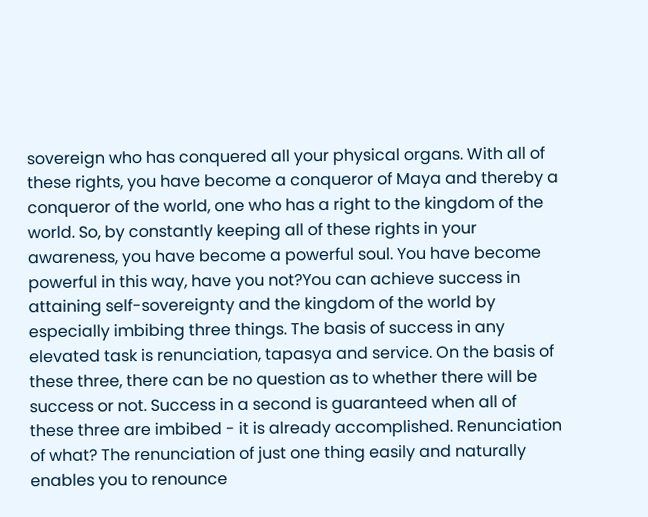sovereign who has conquered all your physical organs. With all of these rights, you have become a conqueror of Maya and thereby a conqueror of the world, one who has a right to the kingdom of the world. So, by constantly keeping all of these rights in your awareness, you have become a powerful soul. You have become powerful in this way, have you not?You can achieve success in attaining self-sovereignty and the kingdom of the world by especially imbibing three things. The basis of success in any elevated task is renunciation, tapasya and service. On the basis of these three, there can be no question as to whether there will be success or not. Success in a second is guaranteed when all of these three are imbibed - it is already accomplished. Renunciation of what? The renunciation of just one thing easily and naturally enables you to renounce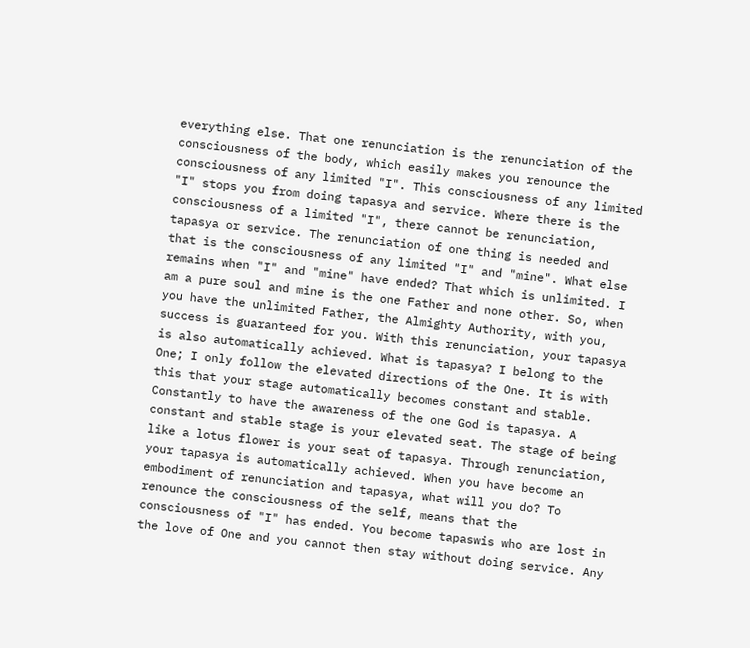everything else. That one renunciation is the renunciation of the consciousness of the body, which easily makes you renounce the consciousness of any limited "I". This consciousness of any limited "I" stops you from doing tapasya and service. Where there is the consciousness of a limited "I", there cannot be renunciation, tapasya or service. The renunciation of one thing is needed and that is the consciousness of any limited "I" and "mine". What else remains when "I" and "mine" have ended? That which is unlimited. I am a pure soul and mine is the one Father and none other. So, when you have the unlimited Father, the Almighty Authority, with you, success is guaranteed for you. With this renunciation, your tapasya is also automatically achieved. What is tapasya? I belong to the One; I only follow the elevated directions of the One. It is with this that your stage automatically becomes constant and stable. Constantly to have the awareness of the one God is tapasya. A constant and stable stage is your elevated seat. The stage of being like a lotus flower is your seat of tapasya. Through renunciation, your tapasya is automatically achieved. When you have become an embodiment of renunciation and tapasya, what will you do? To renounce the consciousness of the self, means that the consciousness of "I" has ended. You become tapaswis who are lost in the love of One and you cannot then stay without doing service. Any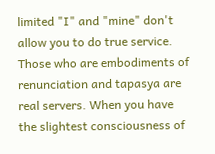limited "I" and "mine" don't allow you to do true service. Those who are embodiments of renunciation and tapasya are real servers. When you have the slightest consciousness of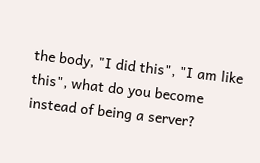the body, "I did this", "I am like this", what do you become instead of being a server?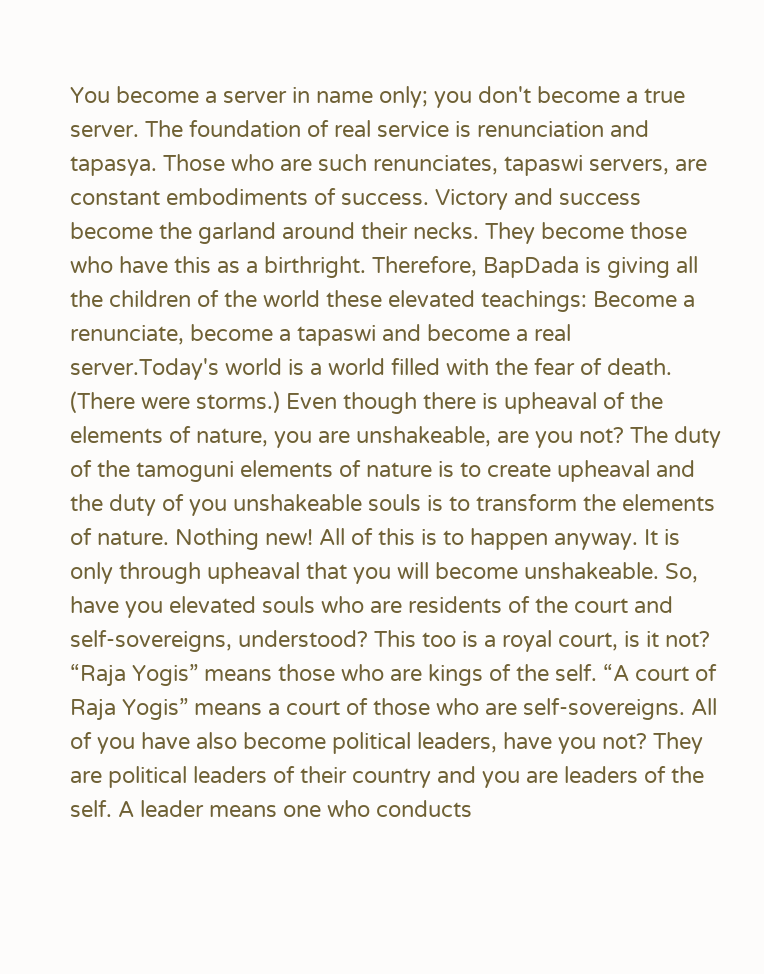You become a server in name only; you don't become a true server. The foundation of real service is renunciation and tapasya. Those who are such renunciates, tapaswi servers, are constant embodiments of success. Victory and success become the garland around their necks. They become those who have this as a birthright. Therefore, BapDada is giving all the children of the world these elevated teachings: Become a renunciate, become a tapaswi and become a real server.Today's world is a world filled with the fear of death. (There were storms.) Even though there is upheaval of the elements of nature, you are unshakeable, are you not? The duty of the tamoguni elements of nature is to create upheaval and the duty of you unshakeable souls is to transform the elements of nature. Nothing new! All of this is to happen anyway. It is only through upheaval that you will become unshakeable. So, have you elevated souls who are residents of the court and self-sovereigns, understood? This too is a royal court, is it not? “Raja Yogis” means those who are kings of the self. “A court of Raja Yogis” means a court of those who are self-sovereigns. All of you have also become political leaders, have you not? They are political leaders of their country and you are leaders of the self. A leader means one who conducts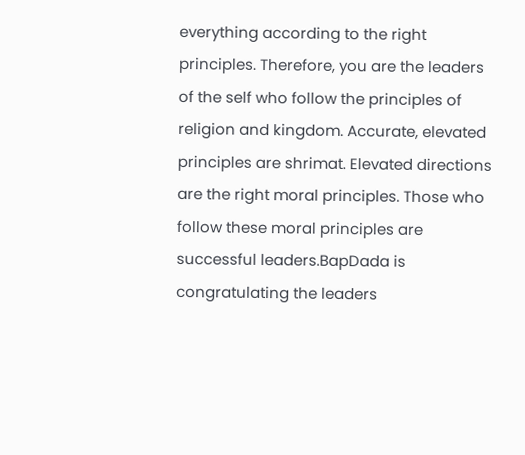everything according to the right principles. Therefore, you are the leaders of the self who follow the principles of religion and kingdom. Accurate, elevated principles are shrimat. Elevated directions are the right moral principles. Those who follow these moral principles are successful leaders.BapDada is congratulating the leaders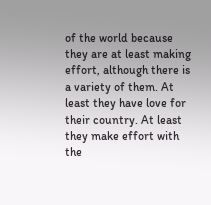of the world because they are at least making effort, although there is a variety of them. At least they have love for their country. At least they make effort with the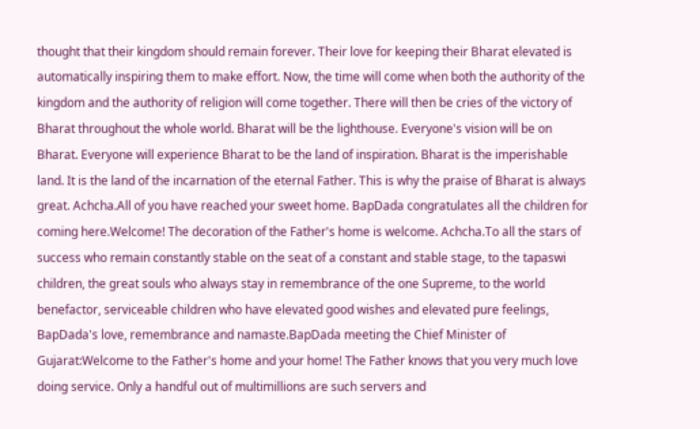thought that their kingdom should remain forever. Their love for keeping their Bharat elevated is automatically inspiring them to make effort. Now, the time will come when both the authority of the kingdom and the authority of religion will come together. There will then be cries of the victory of Bharat throughout the whole world. Bharat will be the lighthouse. Everyone's vision will be on Bharat. Everyone will experience Bharat to be the land of inspiration. Bharat is the imperishable land. It is the land of the incarnation of the eternal Father. This is why the praise of Bharat is always great. Achcha.All of you have reached your sweet home. BapDada congratulates all the children for coming here.Welcome! The decoration of the Father's home is welcome. Achcha.To all the stars of success who remain constantly stable on the seat of a constant and stable stage, to the tapaswi children, the great souls who always stay in remembrance of the one Supreme, to the world benefactor, serviceable children who have elevated good wishes and elevated pure feelings, BapDada's love, remembrance and namaste.BapDada meeting the Chief Minister of Gujarat:Welcome to the Father's home and your home! The Father knows that you very much love doing service. Only a handful out of multimillions are such servers and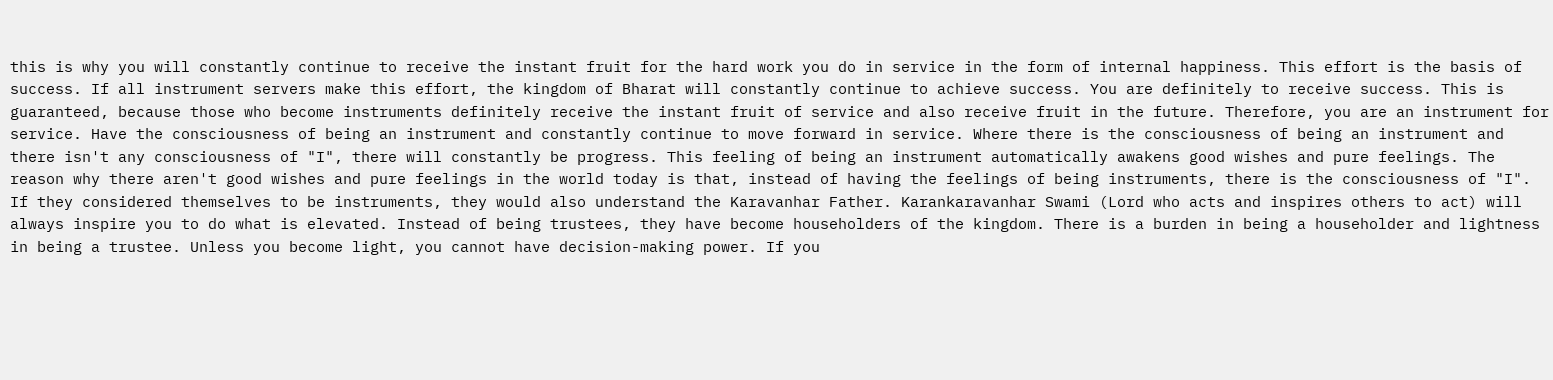this is why you will constantly continue to receive the instant fruit for the hard work you do in service in the form of internal happiness. This effort is the basis of success. If all instrument servers make this effort, the kingdom of Bharat will constantly continue to achieve success. You are definitely to receive success. This is guaranteed, because those who become instruments definitely receive the instant fruit of service and also receive fruit in the future. Therefore, you are an instrument for service. Have the consciousness of being an instrument and constantly continue to move forward in service. Where there is the consciousness of being an instrument and there isn't any consciousness of "I", there will constantly be progress. This feeling of being an instrument automatically awakens good wishes and pure feelings. The reason why there aren't good wishes and pure feelings in the world today is that, instead of having the feelings of being instruments, there is the consciousness of "I". If they considered themselves to be instruments, they would also understand the Karavanhar Father. Karankaravanhar Swami (Lord who acts and inspires others to act) will always inspire you to do what is elevated. Instead of being trustees, they have become householders of the kingdom. There is a burden in being a householder and lightness in being a trustee. Unless you become light, you cannot have decision-making power. If you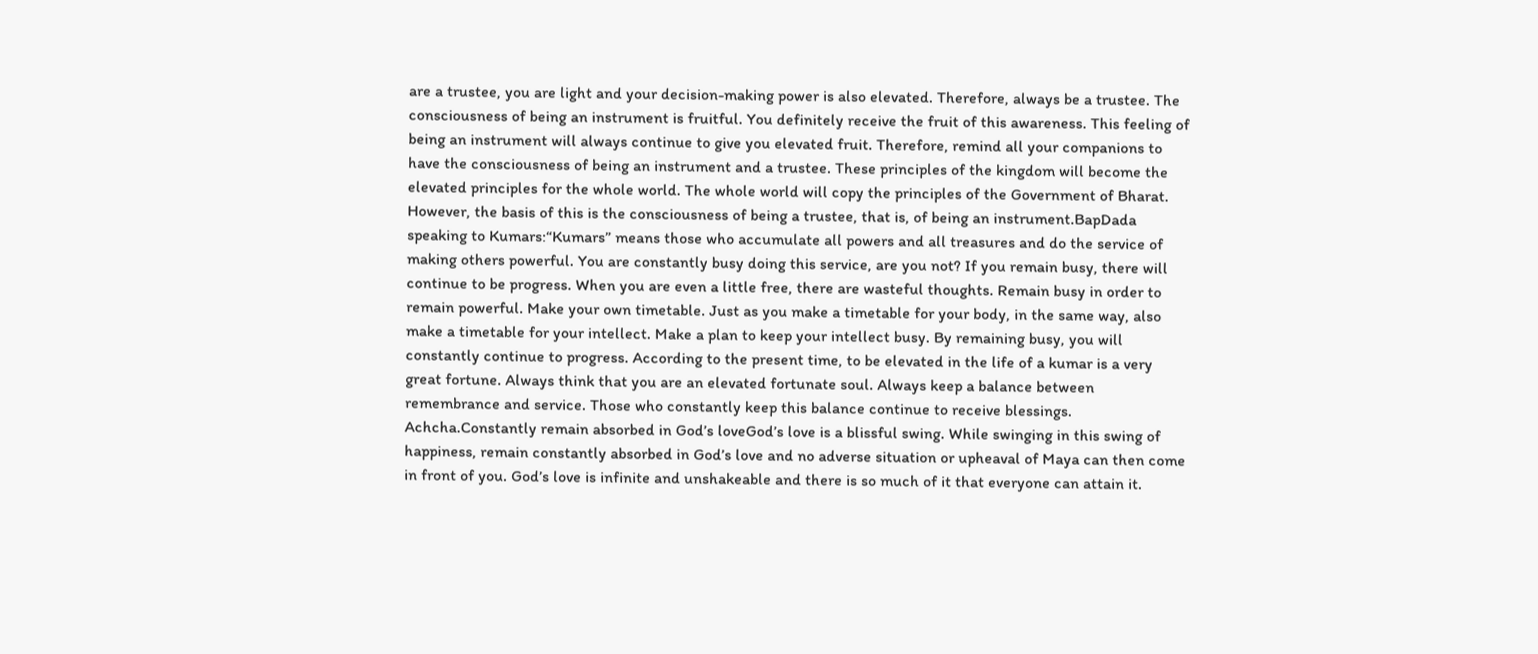are a trustee, you are light and your decision-making power is also elevated. Therefore, always be a trustee. The consciousness of being an instrument is fruitful. You definitely receive the fruit of this awareness. This feeling of being an instrument will always continue to give you elevated fruit. Therefore, remind all your companions to have the consciousness of being an instrument and a trustee. These principles of the kingdom will become the elevated principles for the whole world. The whole world will copy the principles of the Government of Bharat. However, the basis of this is the consciousness of being a trustee, that is, of being an instrument.BapDada speaking to Kumars:“Kumars” means those who accumulate all powers and all treasures and do the service of making others powerful. You are constantly busy doing this service, are you not? If you remain busy, there will continue to be progress. When you are even a little free, there are wasteful thoughts. Remain busy in order to remain powerful. Make your own timetable. Just as you make a timetable for your body, in the same way, also make a timetable for your intellect. Make a plan to keep your intellect busy. By remaining busy, you will constantly continue to progress. According to the present time, to be elevated in the life of a kumar is a very great fortune. Always think that you are an elevated fortunate soul. Always keep a balance between remembrance and service. Those who constantly keep this balance continue to receive blessings. Achcha.Constantly remain absorbed in God’s loveGod’s love is a blissful swing. While swinging in this swing of happiness, remain constantly absorbed in God’s love and no adverse situation or upheaval of Maya can then come in front of you. God’s love is infinite and unshakeable and there is so much of it that everyone can attain it.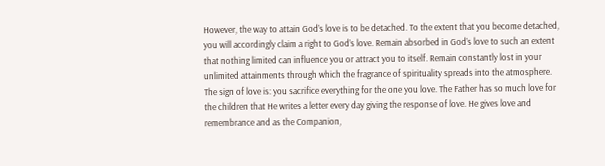However, the way to attain God’s love is to be detached. To the extent that you become detached, you will accordingly claim a right to God’s love. Remain absorbed in God’s love to such an extent that nothing limited can influence you or attract you to itself. Remain constantly lost in your unlimited attainments through which the fragrance of spirituality spreads into the atmosphere. The sign of love is: you sacrifice everything for the one you love. The Father has so much love for the children that He writes a letter every day giving the response of love. He gives love and remembrance and as the Companion,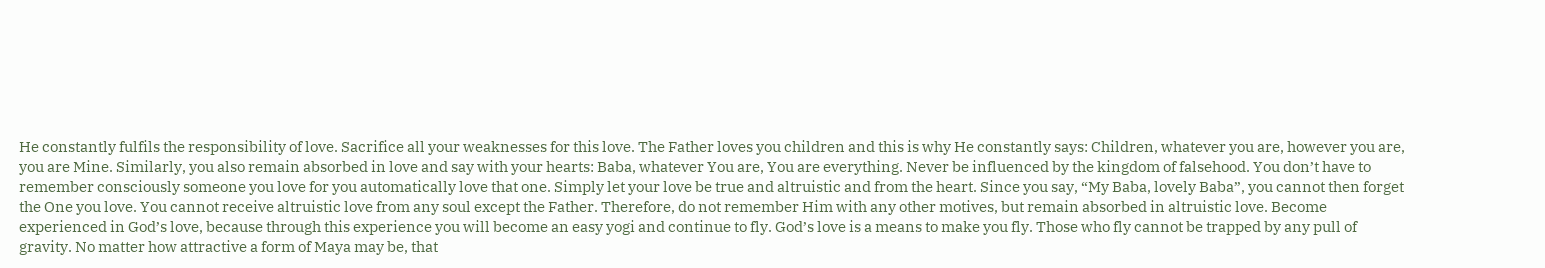He constantly fulfils the responsibility of love. Sacrifice all your weaknesses for this love. The Father loves you children and this is why He constantly says: Children, whatever you are, however you are, you are Mine. Similarly, you also remain absorbed in love and say with your hearts: Baba, whatever You are, You are everything. Never be influenced by the kingdom of falsehood. You don’t have to remember consciously someone you love for you automatically love that one. Simply let your love be true and altruistic and from the heart. Since you say, “My Baba, lovely Baba”, you cannot then forget the One you love. You cannot receive altruistic love from any soul except the Father. Therefore, do not remember Him with any other motives, but remain absorbed in altruistic love. Become experienced in God’s love, because through this experience you will become an easy yogi and continue to fly. God’s love is a means to make you fly. Those who fly cannot be trapped by any pull of gravity. No matter how attractive a form of Maya may be, that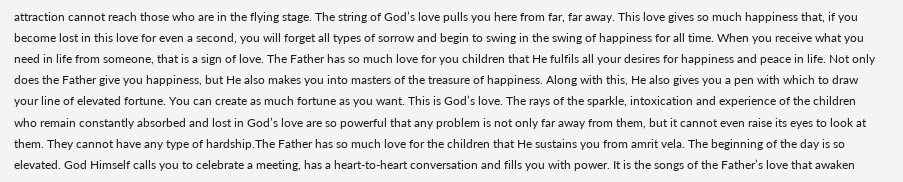attraction cannot reach those who are in the flying stage. The string of God’s love pulls you here from far, far away. This love gives so much happiness that, if you become lost in this love for even a second, you will forget all types of sorrow and begin to swing in the swing of happiness for all time. When you receive what you need in life from someone, that is a sign of love. The Father has so much love for you children that He fulfils all your desires for happiness and peace in life. Not only does the Father give you happiness, but He also makes you into masters of the treasure of happiness. Along with this, He also gives you a pen with which to draw your line of elevated fortune. You can create as much fortune as you want. This is God’s love. The rays of the sparkle, intoxication and experience of the children who remain constantly absorbed and lost in God’s love are so powerful that any problem is not only far away from them, but it cannot even raise its eyes to look at them. They cannot have any type of hardship.The Father has so much love for the children that He sustains you from amrit vela. The beginning of the day is so elevated. God Himself calls you to celebrate a meeting, has a heart-to-heart conversation and fills you with power. It is the songs of the Father’s love that awaken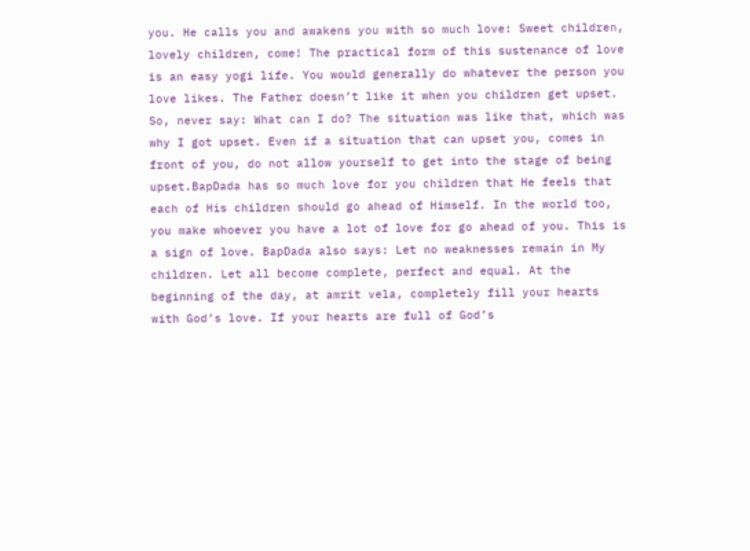you. He calls you and awakens you with so much love: Sweet children, lovely children, come! The practical form of this sustenance of love is an easy yogi life. You would generally do whatever the person you love likes. The Father doesn’t like it when you children get upset. So, never say: What can I do? The situation was like that, which was why I got upset. Even if a situation that can upset you, comes in front of you, do not allow yourself to get into the stage of being upset.BapDada has so much love for you children that He feels that each of His children should go ahead of Himself. In the world too, you make whoever you have a lot of love for go ahead of you. This is a sign of love. BapDada also says: Let no weaknesses remain in My children. Let all become complete, perfect and equal. At the beginning of the day, at amrit vela, completely fill your hearts with God’s love. If your hearts are full of God’s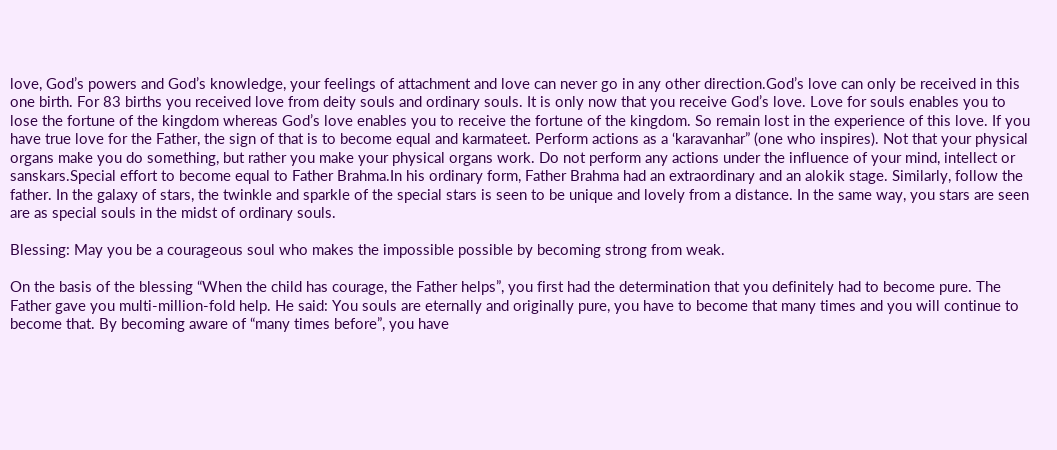love, God’s powers and God’s knowledge, your feelings of attachment and love can never go in any other direction.God’s love can only be received in this one birth. For 83 births you received love from deity souls and ordinary souls. It is only now that you receive God’s love. Love for souls enables you to lose the fortune of the kingdom whereas God’s love enables you to receive the fortune of the kingdom. So remain lost in the experience of this love. If you have true love for the Father, the sign of that is to become equal and karmateet. Perform actions as a ‘karavanhar” (one who inspires). Not that your physical organs make you do something, but rather you make your physical organs work. Do not perform any actions under the influence of your mind, intellect or sanskars.Special effort to become equal to Father Brahma.In his ordinary form, Father Brahma had an extraordinary and an alokik stage. Similarly, follow the father. In the galaxy of stars, the twinkle and sparkle of the special stars is seen to be unique and lovely from a distance. In the same way, you stars are seen are as special souls in the midst of ordinary souls.

Blessing: May you be a courageous soul who makes the impossible possible by becoming strong from weak.

On the basis of the blessing “When the child has courage, the Father helps”, you first had the determination that you definitely had to become pure. The Father gave you multi-million-fold help. He said: You souls are eternally and originally pure, you have to become that many times and you will continue to become that. By becoming aware of “many times before”, you have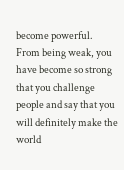become powerful. From being weak, you have become so strong that you challenge people and say that you will definitely make the world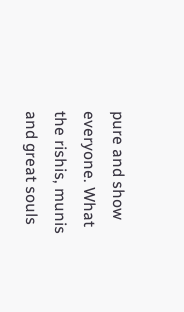pure and show everyone. What the rishis, munis and great souls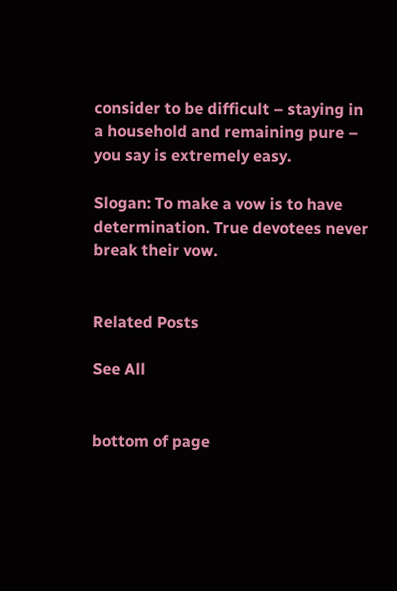consider to be difficult – staying in a household and remaining pure – you say is extremely easy.

Slogan: To make a vow is to have determination. True devotees never break their vow.


Related Posts

See All


bottom of page